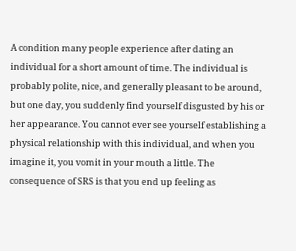A condition many people experience after dating an individual for a short amount of time. The individual is probably polite, nice, and generally pleasant to be around, but one day, you suddenly find yourself disgusted by his or her appearance. You cannot ever see yourself establishing a physical relationship with this individual, and when you imagine it, you vomit in your mouth a little. The consequence of SRS is that you end up feeling as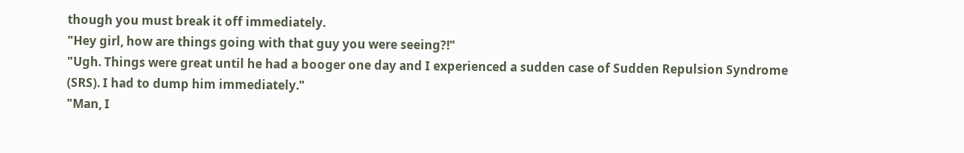though you must break it off immediately.
"Hey girl, how are things going with that guy you were seeing?!"
"Ugh. Things were great until he had a booger one day and I experienced a sudden case of Sudden Repulsion Syndrome (SRS). I had to dump him immediately."
"Man, I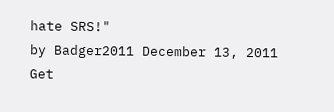hate SRS!"
by Badger2011 December 13, 2011
Get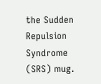the Sudden Repulsion Syndrome (SRS) mug.